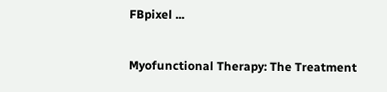FBpixel ...

Myofunctional Therapy: The Treatment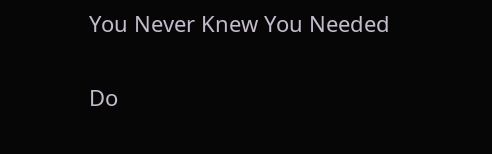You Never Knew You Needed

Do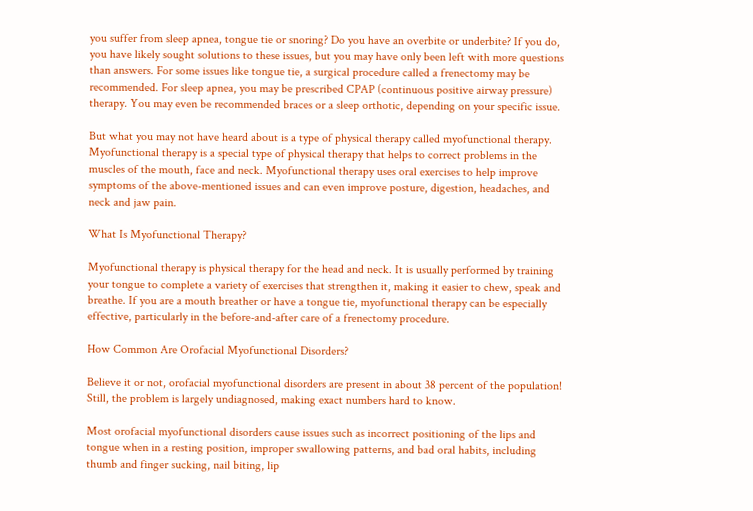you suffer from sleep apnea, tongue tie or snoring? Do you have an overbite or underbite? If you do, you have likely sought solutions to these issues, but you may have only been left with more questions than answers. For some issues like tongue tie, a surgical procedure called a frenectomy may be recommended. For sleep apnea, you may be prescribed CPAP (continuous positive airway pressure) therapy. You may even be recommended braces or a sleep orthotic, depending on your specific issue.

But what you may not have heard about is a type of physical therapy called myofunctional therapy. Myofunctional therapy is a special type of physical therapy that helps to correct problems in the muscles of the mouth, face and neck. Myofunctional therapy uses oral exercises to help improve symptoms of the above-mentioned issues and can even improve posture, digestion, headaches, and neck and jaw pain.

What Is Myofunctional Therapy?

Myofunctional therapy is physical therapy for the head and neck. It is usually performed by training your tongue to complete a variety of exercises that strengthen it, making it easier to chew, speak and breathe. If you are a mouth breather or have a tongue tie, myofunctional therapy can be especially effective, particularly in the before-and-after care of a frenectomy procedure.

How Common Are Orofacial Myofunctional Disorders?

Believe it or not, orofacial myofunctional disorders are present in about 38 percent of the population! Still, the problem is largely undiagnosed, making exact numbers hard to know.

Most orofacial myofunctional disorders cause issues such as incorrect positioning of the lips and tongue when in a resting position, improper swallowing patterns, and bad oral habits, including thumb and finger sucking, nail biting, lip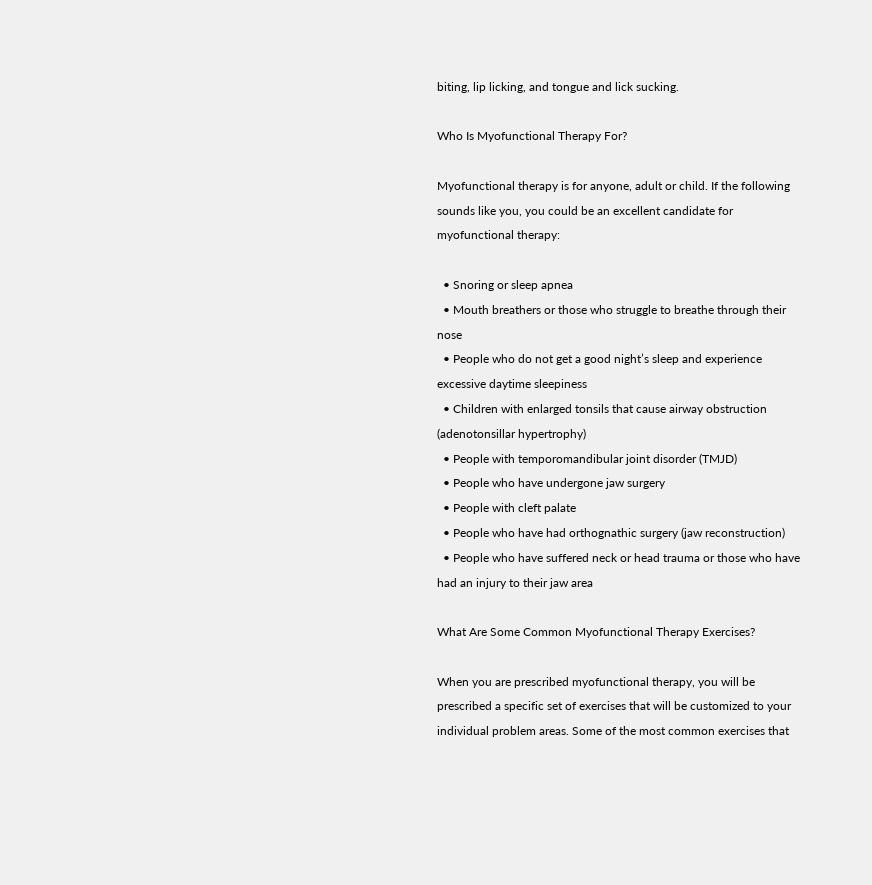biting, lip licking, and tongue and lick sucking.

Who Is Myofunctional Therapy For?

Myofunctional therapy is for anyone, adult or child. If the following sounds like you, you could be an excellent candidate for myofunctional therapy:

  • Snoring or sleep apnea
  • Mouth breathers or those who struggle to breathe through their nose
  • People who do not get a good night’s sleep and experience excessive daytime sleepiness
  • Children with enlarged tonsils that cause airway obstruction (adenotonsillar hypertrophy)
  • People with temporomandibular joint disorder (TMJD)
  • People who have undergone jaw surgery
  • People with cleft palate
  • People who have had orthognathic surgery (jaw reconstruction)
  • People who have suffered neck or head trauma or those who have had an injury to their jaw area

What Are Some Common Myofunctional Therapy Exercises?

When you are prescribed myofunctional therapy, you will be prescribed a specific set of exercises that will be customized to your individual problem areas. Some of the most common exercises that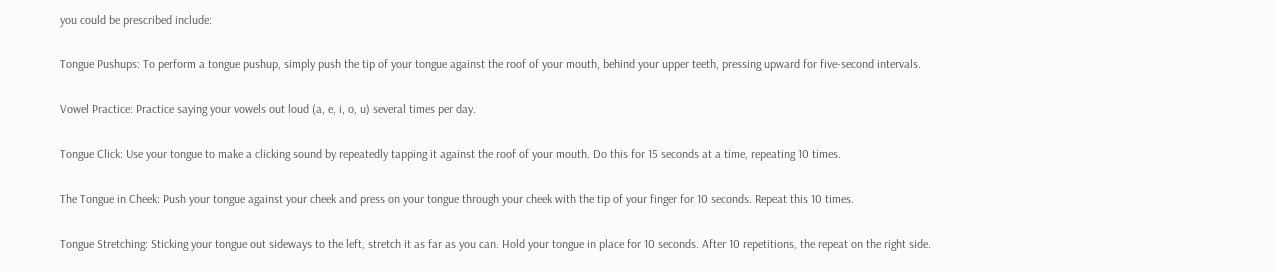you could be prescribed include:

Tongue Pushups: To perform a tongue pushup, simply push the tip of your tongue against the roof of your mouth, behind your upper teeth, pressing upward for five-second intervals.

Vowel Practice: Practice saying your vowels out loud (a, e, i, o, u) several times per day.

Tongue Click: Use your tongue to make a clicking sound by repeatedly tapping it against the roof of your mouth. Do this for 15 seconds at a time, repeating 10 times.

The Tongue in Cheek: Push your tongue against your cheek and press on your tongue through your cheek with the tip of your finger for 10 seconds. Repeat this 10 times.

Tongue Stretching: Sticking your tongue out sideways to the left, stretch it as far as you can. Hold your tongue in place for 10 seconds. After 10 repetitions, the repeat on the right side.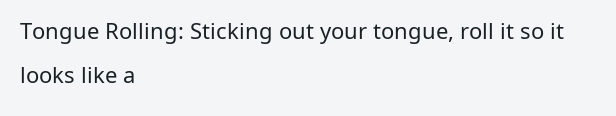Tongue Rolling: Sticking out your tongue, roll it so it looks like a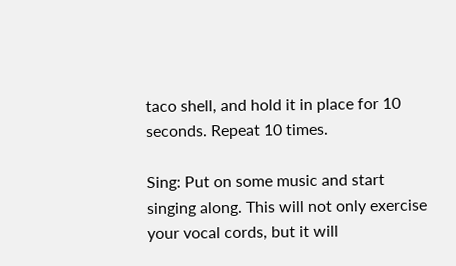taco shell, and hold it in place for 10 seconds. Repeat 10 times.

Sing: Put on some music and start singing along. This will not only exercise your vocal cords, but it will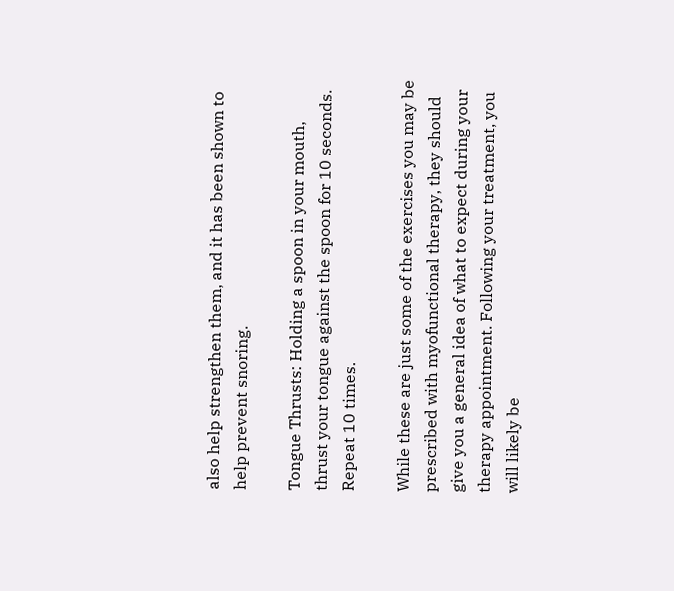also help strengthen them, and it has been shown to help prevent snoring.

Tongue Thrusts: Holding a spoon in your mouth, thrust your tongue against the spoon for 10 seconds. Repeat 10 times.

While these are just some of the exercises you may be prescribed with myofunctional therapy, they should give you a general idea of what to expect during your therapy appointment. Following your treatment, you will likely be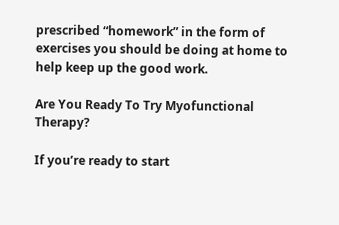prescribed “homework” in the form of exercises you should be doing at home to help keep up the good work.

Are You Ready To Try Myofunctional Therapy?

If you’re ready to start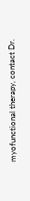myofunctional therapy, contact Dr.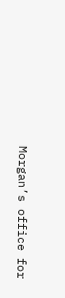Morgan’s office for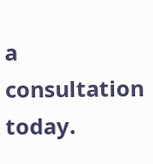a consultation today.